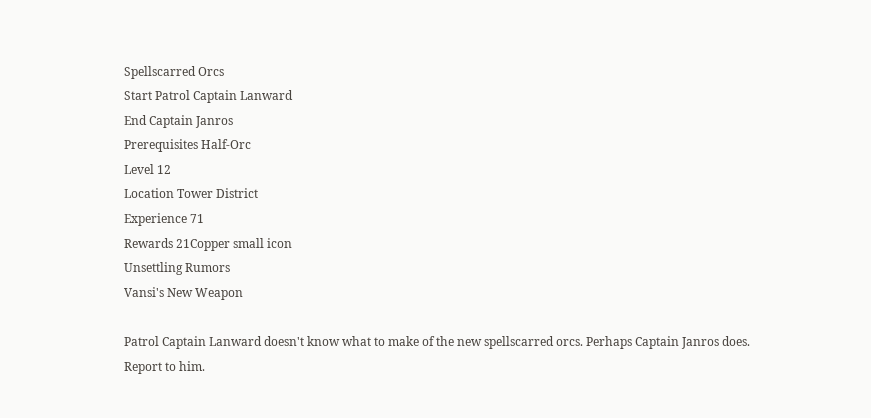Spellscarred Orcs
Start Patrol Captain Lanward
End Captain Janros
Prerequisites Half-Orc
Level 12
Location Tower District
Experience 71
Rewards 21Copper small icon
Unsettling Rumors
Vansi's New Weapon

Patrol Captain Lanward doesn't know what to make of the new spellscarred orcs. Perhaps Captain Janros does. Report to him.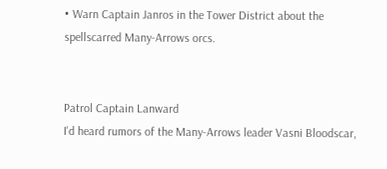• Warn Captain Janros in the Tower District about the spellscarred Many-Arrows orcs.


Patrol Captain Lanward
I'd heard rumors of the Many-Arrows leader Vasni Bloodscar,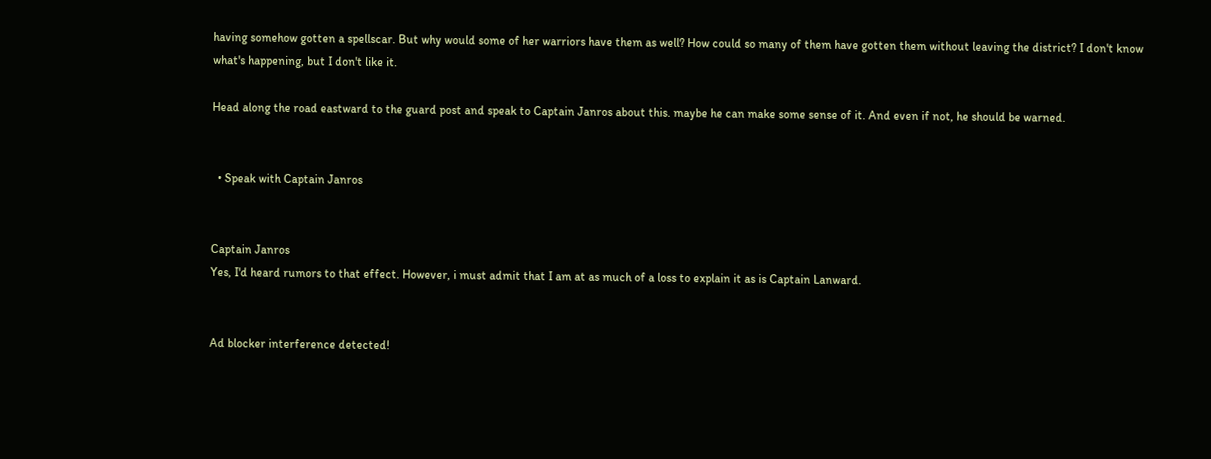having somehow gotten a spellscar. But why would some of her warriors have them as well? How could so many of them have gotten them without leaving the district? I don't know what's happening, but I don't like it.

Head along the road eastward to the guard post and speak to Captain Janros about this. maybe he can make some sense of it. And even if not, he should be warned.


  • Speak with Captain Janros


Captain Janros
Yes, I'd heard rumors to that effect. However, i must admit that I am at as much of a loss to explain it as is Captain Lanward.


Ad blocker interference detected!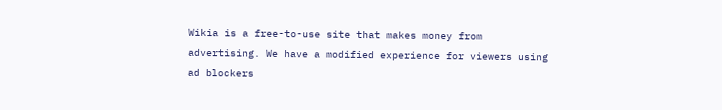Wikia is a free-to-use site that makes money from advertising. We have a modified experience for viewers using ad blockers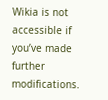Wikia is not accessible if you’ve made further modifications.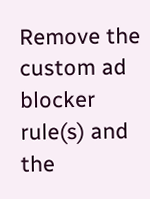Remove the custom ad blocker rule(s) and the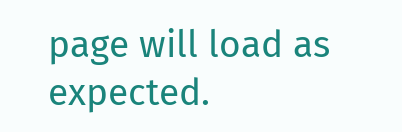page will load as expected.